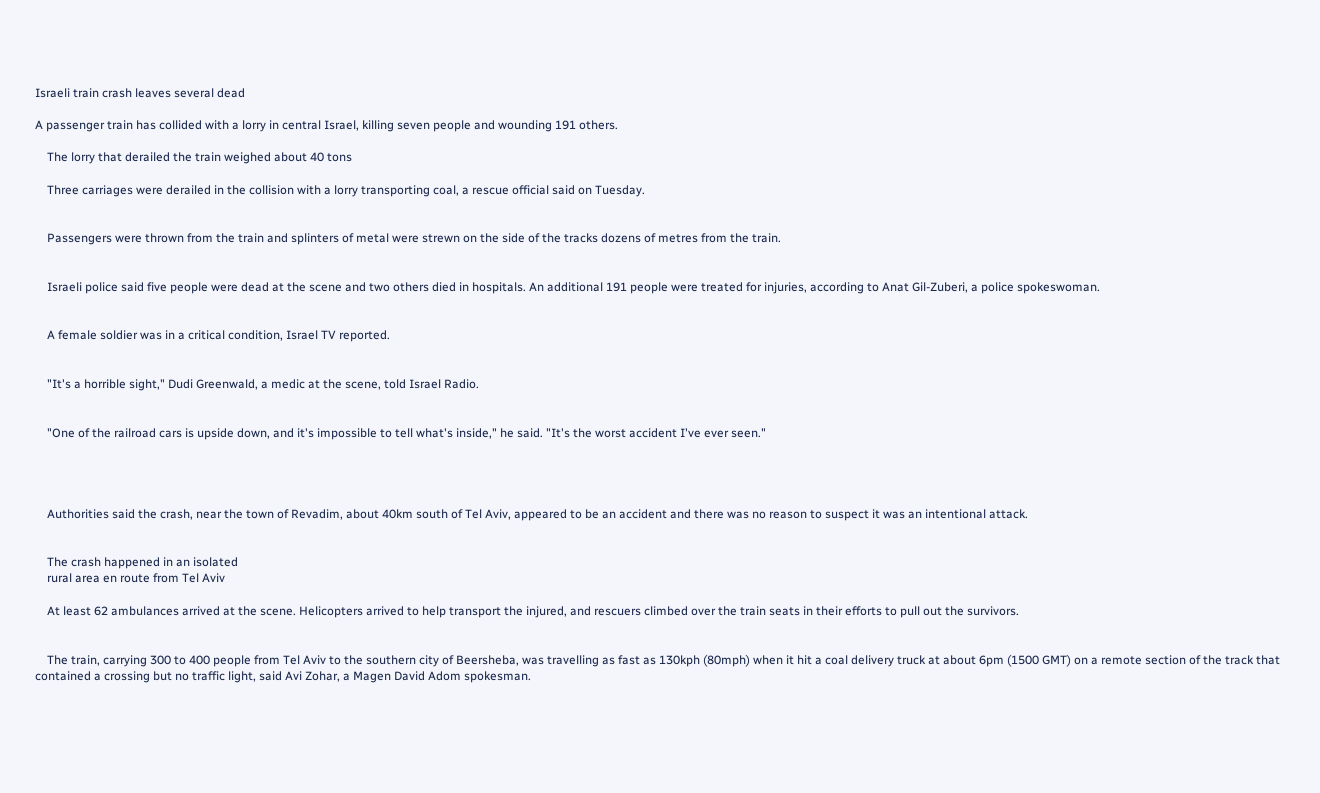Israeli train crash leaves several dead

A passenger train has collided with a lorry in central Israel, killing seven people and wounding 191 others.

    The lorry that derailed the train weighed about 40 tons

    Three carriages were derailed in the collision with a lorry transporting coal, a rescue official said on Tuesday.


    Passengers were thrown from the train and splinters of metal were strewn on the side of the tracks dozens of metres from the train.


    Israeli police said five people were dead at the scene and two others died in hospitals. An additional 191 people were treated for injuries, according to Anat Gil-Zuberi, a police spokeswoman.


    A female soldier was in a critical condition, Israel TV reported.


    "It's a horrible sight," Dudi Greenwald, a medic at the scene, told Israel Radio.


    "One of the railroad cars is upside down, and it's impossible to tell what's inside," he said. "It's the worst accident I've ever seen."




    Authorities said the crash, near the town of Revadim, about 40km south of Tel Aviv, appeared to be an accident and there was no reason to suspect it was an intentional attack.


    The crash happened in an isolated
    rural area en route from Tel Aviv

    At least 62 ambulances arrived at the scene. Helicopters arrived to help transport the injured, and rescuers climbed over the train seats in their efforts to pull out the survivors.


    The train, carrying 300 to 400 people from Tel Aviv to the southern city of Beersheba, was travelling as fast as 130kph (80mph) when it hit a coal delivery truck at about 6pm (1500 GMT) on a remote section of the track that contained a crossing but no traffic light, said Avi Zohar, a Magen David Adom spokesman.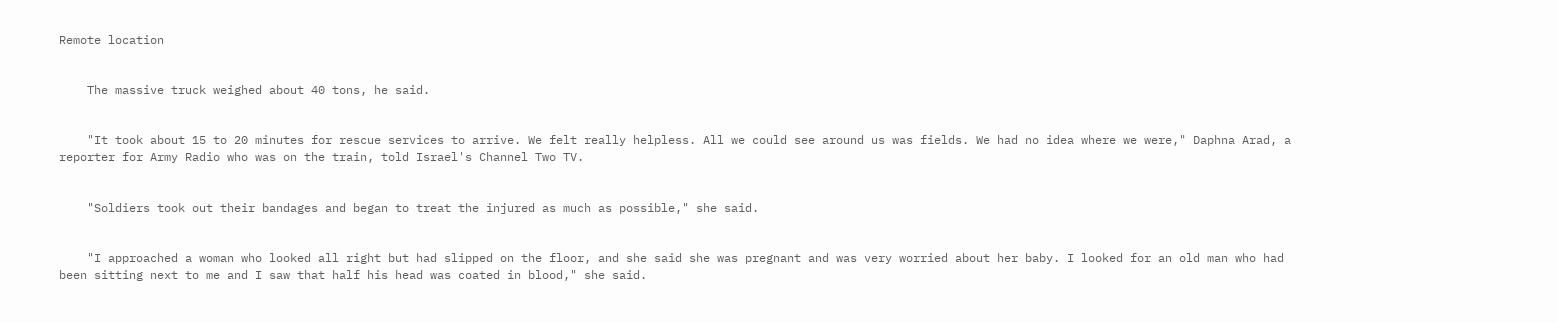Remote location


    The massive truck weighed about 40 tons, he said.


    "It took about 15 to 20 minutes for rescue services to arrive. We felt really helpless. All we could see around us was fields. We had no idea where we were," Daphna Arad, a reporter for Army Radio who was on the train, told Israel's Channel Two TV.


    "Soldiers took out their bandages and began to treat the injured as much as possible," she said.


    "I approached a woman who looked all right but had slipped on the floor, and she said she was pregnant and was very worried about her baby. I looked for an old man who had been sitting next to me and I saw that half his head was coated in blood," she said.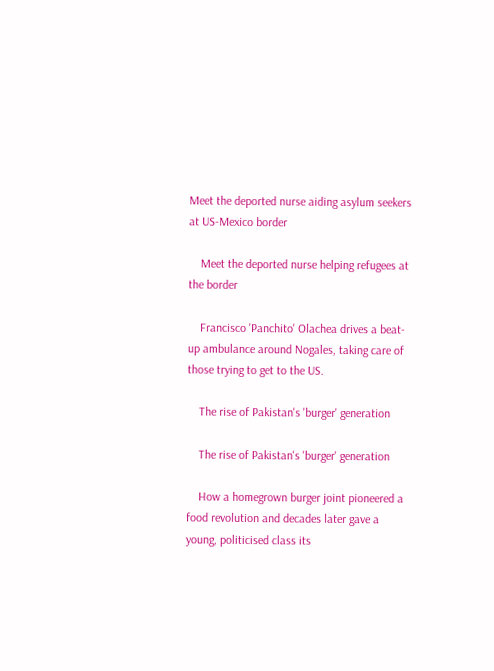Meet the deported nurse aiding asylum seekers at US-Mexico border

    Meet the deported nurse helping refugees at the border

    Francisco 'Panchito' Olachea drives a beat-up ambulance around Nogales, taking care of those trying to get to the US.

    The rise of Pakistan's 'burger' generation

    The rise of Pakistan's 'burger' generation

    How a homegrown burger joint pioneered a food revolution and decades later gave a young, politicised class its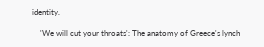identity.

    'We will cut your throats': The anatomy of Greece's lynch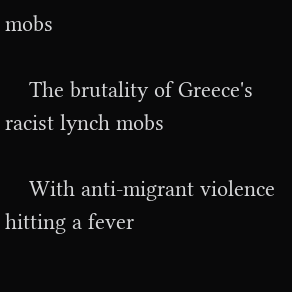mobs

    The brutality of Greece's racist lynch mobs

    With anti-migrant violence hitting a fever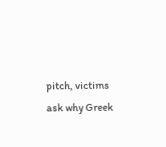pitch, victims ask why Greek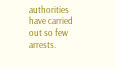authorities have carried out so few arrests.